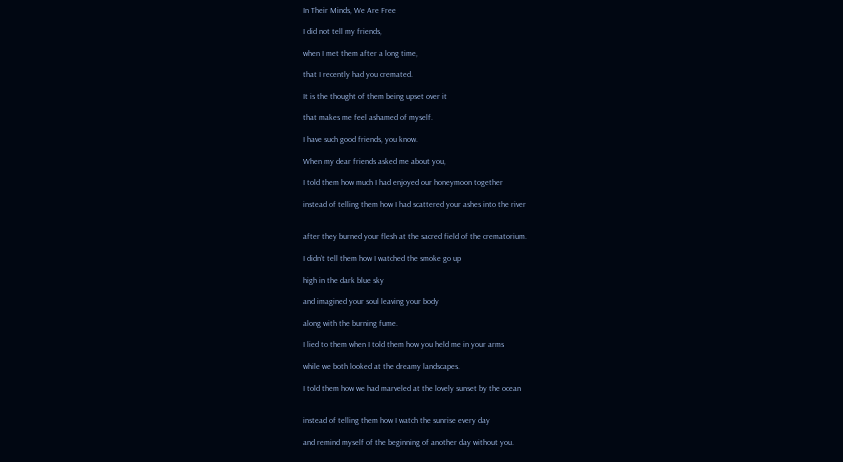In Their Minds, We Are Free

I did not tell my friends,

when I met them after a long time,

that I recently had you cremated.

It is the thought of them being upset over it

that makes me feel ashamed of myself.

I have such good friends, you know.

When my dear friends asked me about you,

I told them how much I had enjoyed our honeymoon together

instead of telling them how I had scattered your ashes into the river


after they burned your flesh at the sacred field of the crematorium.

I didn’t tell them how I watched the smoke go up

high in the dark blue sky

and imagined your soul leaving your body

along with the burning fume.

I lied to them when I told them how you held me in your arms

while we both looked at the dreamy landscapes.

I told them how we had marveled at the lovely sunset by the ocean


instead of telling them how I watch the sunrise every day

and remind myself of the beginning of another day without you.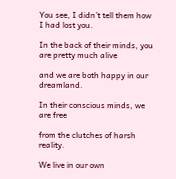You see, I didn’t tell them how I had lost you.

In the back of their minds, you are pretty much alive

and we are both happy in our dreamland.

In their conscious minds, we are free

from the clutches of harsh reality.

We live in our own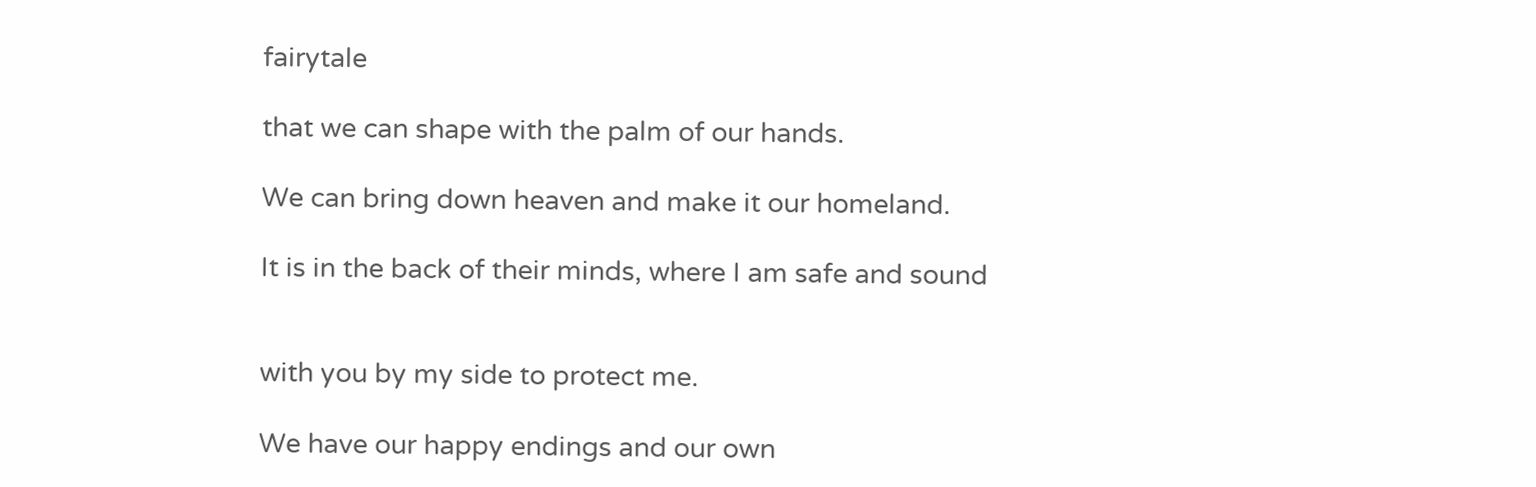fairytale

that we can shape with the palm of our hands.

We can bring down heaven and make it our homeland.

It is in the back of their minds, where I am safe and sound


with you by my side to protect me.

We have our happy endings and our own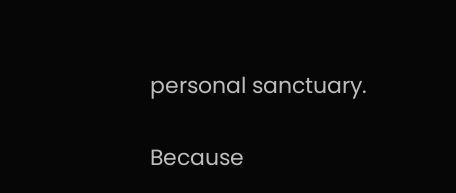personal sanctuary.

Because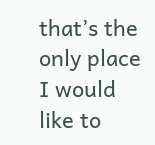that’s the only place I would like to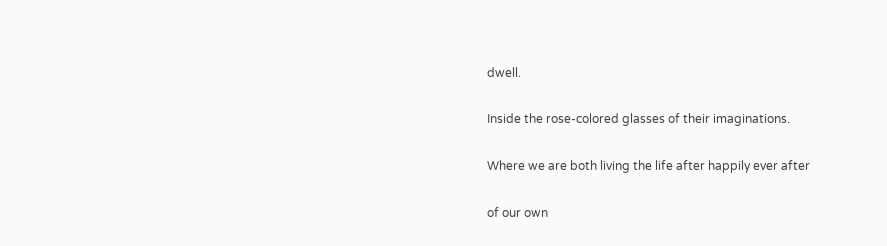dwell.

Inside the rose-colored glasses of their imaginations.

Where we are both living the life after happily ever after

of our own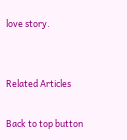love story.


Related Articles

Back to top button